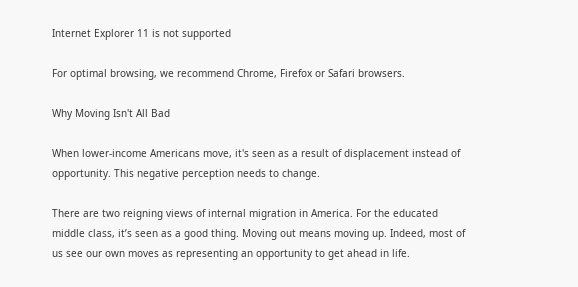Internet Explorer 11 is not supported

For optimal browsing, we recommend Chrome, Firefox or Safari browsers.

Why Moving Isn't All Bad

When lower-income Americans move, it's seen as a result of displacement instead of opportunity. This negative perception needs to change.

There are two reigning views of internal migration in America. For the educated middle class, it’s seen as a good thing. Moving out means moving up. Indeed, most of us see our own moves as representing an opportunity to get ahead in life.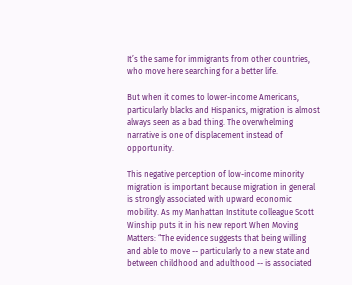It’s the same for immigrants from other countries, who move here searching for a better life.

But when it comes to lower-income Americans, particularly blacks and Hispanics, migration is almost always seen as a bad thing. The overwhelming narrative is one of displacement instead of opportunity.

This negative perception of low-income minority migration is important because migration in general is strongly associated with upward economic mobility. As my Manhattan Institute colleague Scott Winship puts it in his new report When Moving Matters: “The evidence suggests that being willing and able to move -- particularly to a new state and between childhood and adulthood -- is associated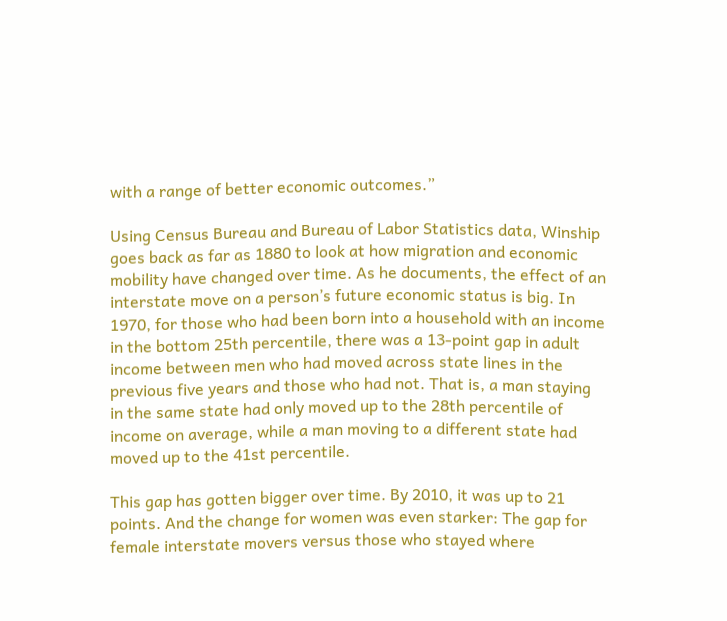with a range of better economic outcomes.”

Using Census Bureau and Bureau of Labor Statistics data, Winship goes back as far as 1880 to look at how migration and economic mobility have changed over time. As he documents, the effect of an interstate move on a person’s future economic status is big. In 1970, for those who had been born into a household with an income in the bottom 25th percentile, there was a 13-point gap in adult income between men who had moved across state lines in the previous five years and those who had not. That is, a man staying in the same state had only moved up to the 28th percentile of income on average, while a man moving to a different state had moved up to the 41st percentile.

This gap has gotten bigger over time. By 2010, it was up to 21 points. And the change for women was even starker: The gap for female interstate movers versus those who stayed where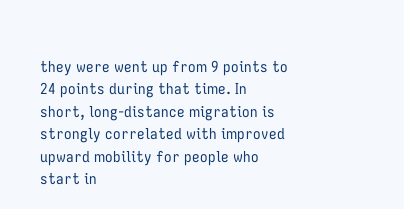they were went up from 9 points to 24 points during that time. In short, long-distance migration is strongly correlated with improved upward mobility for people who start in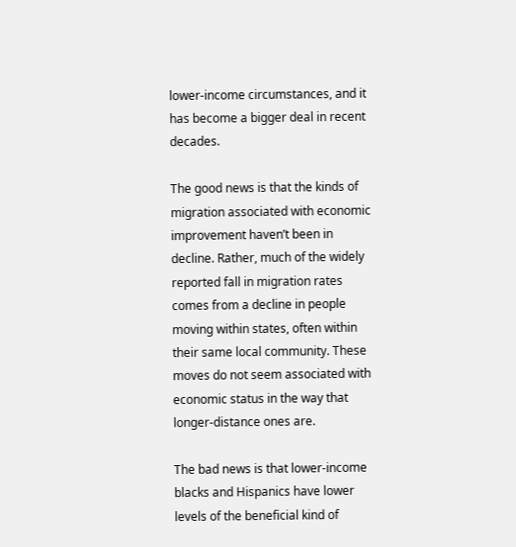lower-income circumstances, and it has become a bigger deal in recent decades.

The good news is that the kinds of migration associated with economic improvement haven’t been in decline. Rather, much of the widely reported fall in migration rates comes from a decline in people moving within states, often within their same local community. These moves do not seem associated with economic status in the way that longer-distance ones are.

The bad news is that lower-income blacks and Hispanics have lower levels of the beneficial kind of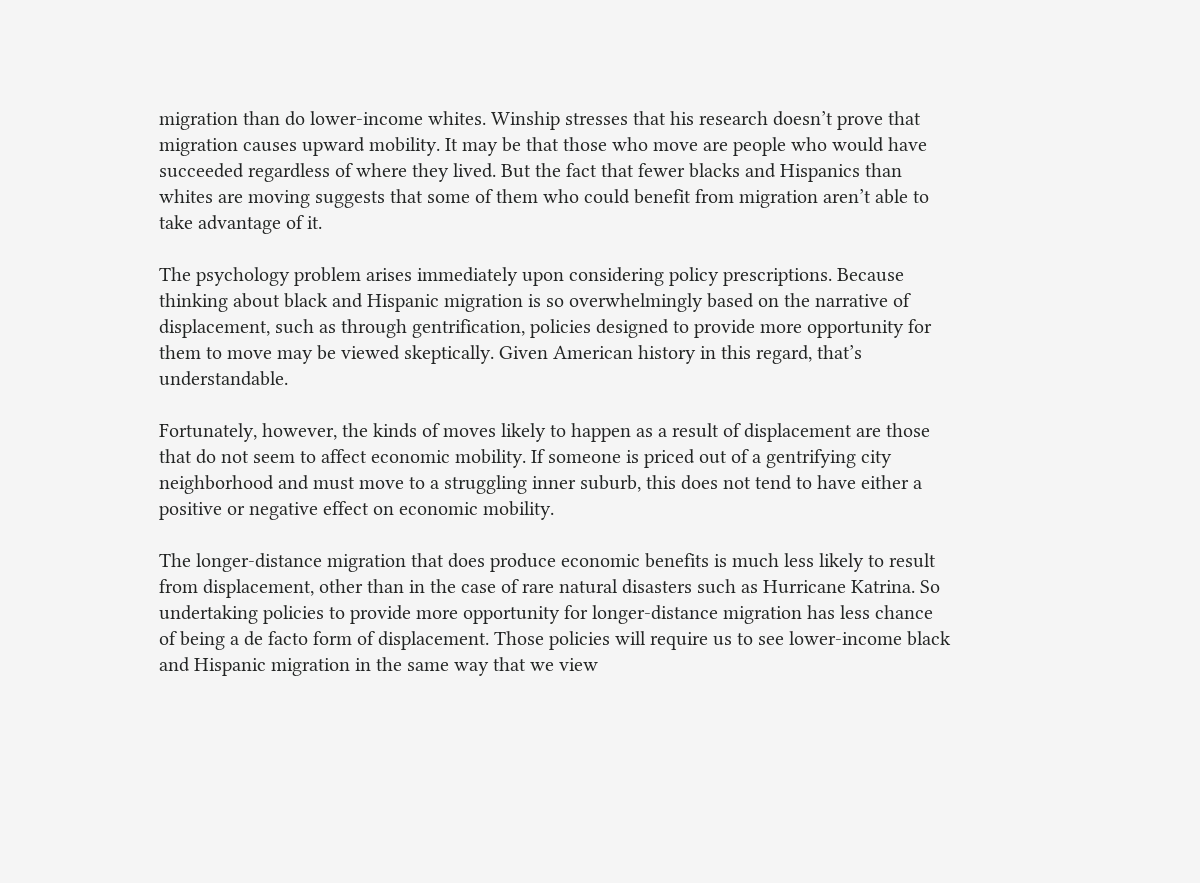migration than do lower-income whites. Winship stresses that his research doesn’t prove that migration causes upward mobility. It may be that those who move are people who would have succeeded regardless of where they lived. But the fact that fewer blacks and Hispanics than whites are moving suggests that some of them who could benefit from migration aren’t able to take advantage of it.

The psychology problem arises immediately upon considering policy prescriptions. Because thinking about black and Hispanic migration is so overwhelmingly based on the narrative of displacement, such as through gentrification, policies designed to provide more opportunity for them to move may be viewed skeptically. Given American history in this regard, that’s understandable.

Fortunately, however, the kinds of moves likely to happen as a result of displacement are those that do not seem to affect economic mobility. If someone is priced out of a gentrifying city neighborhood and must move to a struggling inner suburb, this does not tend to have either a positive or negative effect on economic mobility.

The longer-distance migration that does produce economic benefits is much less likely to result from displacement, other than in the case of rare natural disasters such as Hurricane Katrina. So undertaking policies to provide more opportunity for longer-distance migration has less chance of being a de facto form of displacement. Those policies will require us to see lower-income black and Hispanic migration in the same way that we view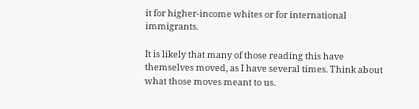it for higher-income whites or for international immigrants.

It is likely that many of those reading this have themselves moved, as I have several times. Think about what those moves meant to us.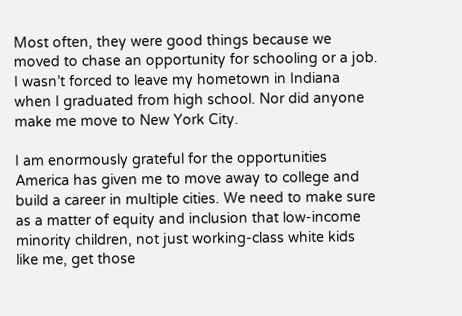Most often, they were good things because we moved to chase an opportunity for schooling or a job. I wasn’t forced to leave my hometown in Indiana when I graduated from high school. Nor did anyone make me move to New York City.

I am enormously grateful for the opportunities America has given me to move away to college and build a career in multiple cities. We need to make sure as a matter of equity and inclusion that low-income minority children, not just working-class white kids like me, get those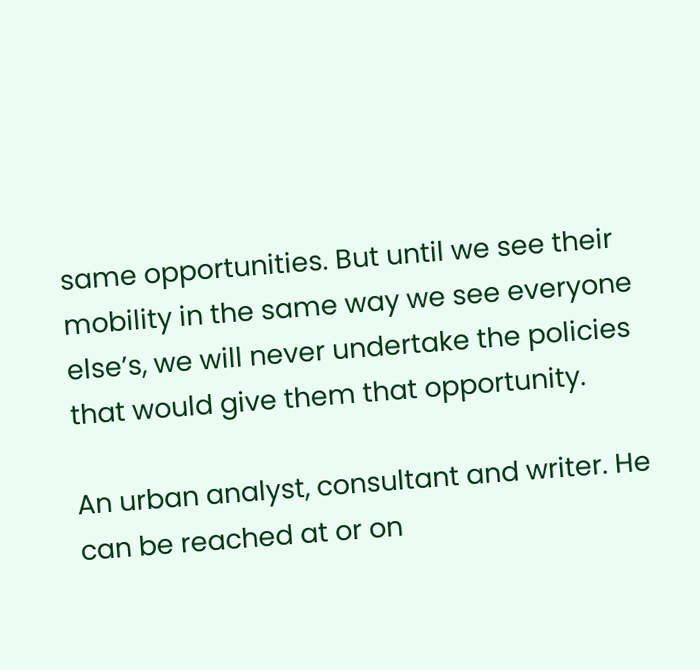same opportunities. But until we see their mobility in the same way we see everyone else’s, we will never undertake the policies that would give them that opportunity.

An urban analyst, consultant and writer. He can be reached at or on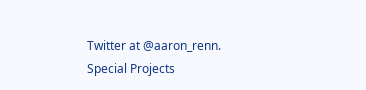Twitter at @aaron_renn.
Special Projects